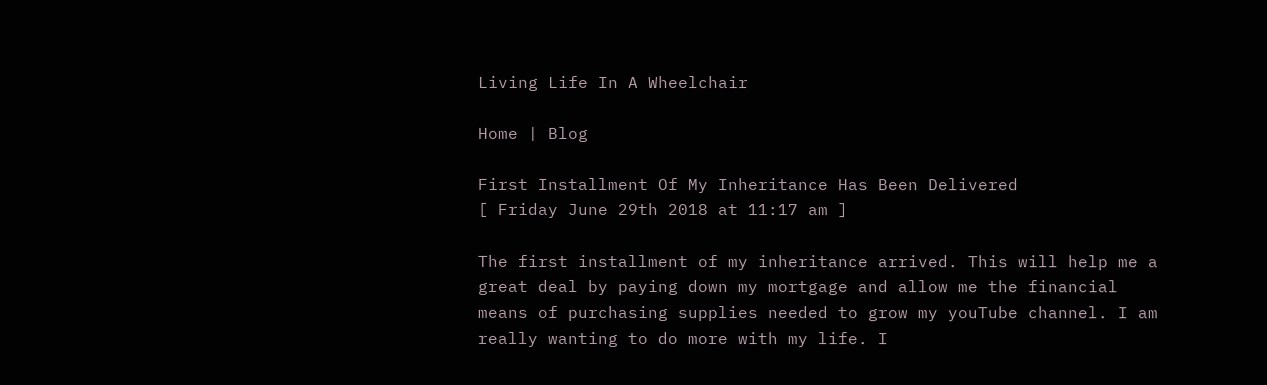Living Life In A Wheelchair

Home | Blog

First Installment Of My Inheritance Has Been Delivered
[ Friday June 29th 2018 at 11:17 am ]

The first installment of my inheritance arrived. This will help me a great deal by paying down my mortgage and allow me the financial means of purchasing supplies needed to grow my youTube channel. I am really wanting to do more with my life. I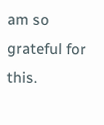am so grateful for this.